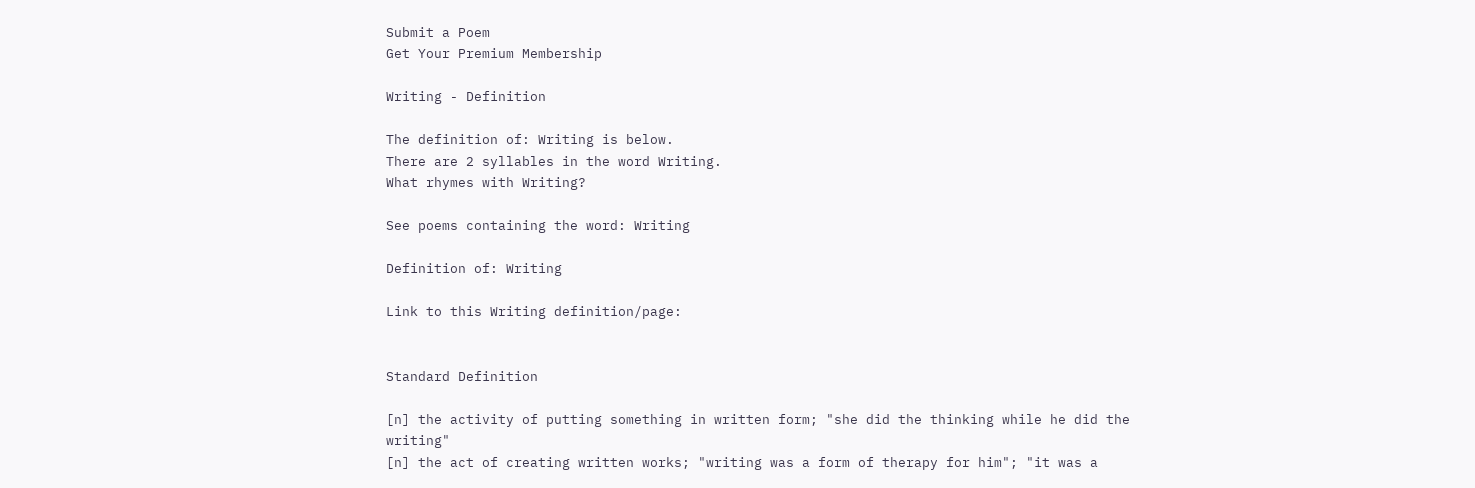Submit a Poem
Get Your Premium Membership

Writing - Definition

The definition of: Writing is below.
There are 2 syllables in the word Writing.
What rhymes with Writing?

See poems containing the word: Writing

Definition of: Writing

Link to this Writing definition/page:


Standard Definition

[n] the activity of putting something in written form; "she did the thinking while he did the writing"
[n] the act of creating written works; "writing was a form of therapy for him"; "it was a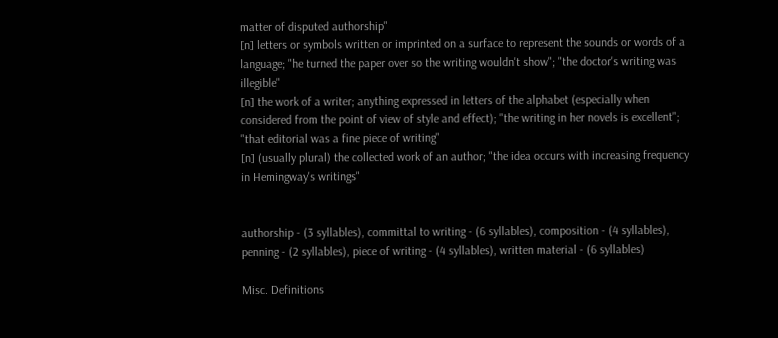matter of disputed authorship"
[n] letters or symbols written or imprinted on a surface to represent the sounds or words of a language; "he turned the paper over so the writing wouldn't show"; "the doctor's writing was illegible"
[n] the work of a writer; anything expressed in letters of the alphabet (especially when considered from the point of view of style and effect); "the writing in her novels is excellent"; "that editorial was a fine piece of writing"
[n] (usually plural) the collected work of an author; "the idea occurs with increasing frequency in Hemingway's writings"


authorship - (3 syllables), committal to writing - (6 syllables), composition - (4 syllables), penning - (2 syllables), piece of writing - (4 syllables), written material - (6 syllables)

Misc. Definitions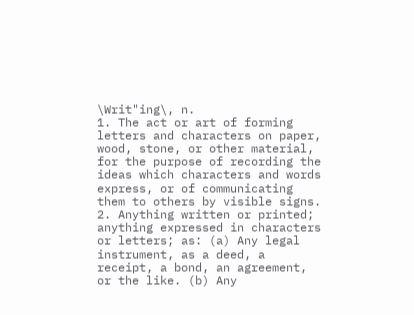\Writ"ing\, n.
1. The act or art of forming letters and characters on paper, wood, stone, or other material, for the purpose of recording the ideas which characters and words express, or of communicating them to others by visible signs.
2. Anything written or printed; anything expressed in characters or letters; as: (a) Any legal instrument, as a deed, a receipt, a bond, an agreement, or the like. (b) Any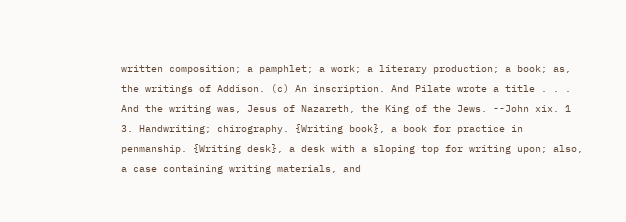written composition; a pamphlet; a work; a literary production; a book; as, the writings of Addison. (c) An inscription. And Pilate wrote a title . . . And the writing was, Jesus of Nazareth, the King of the Jews. --John xix. 1
3. Handwriting; chirography. {Writing book}, a book for practice in penmanship. {Writing desk}, a desk with a sloping top for writing upon; also, a case containing writing materials, and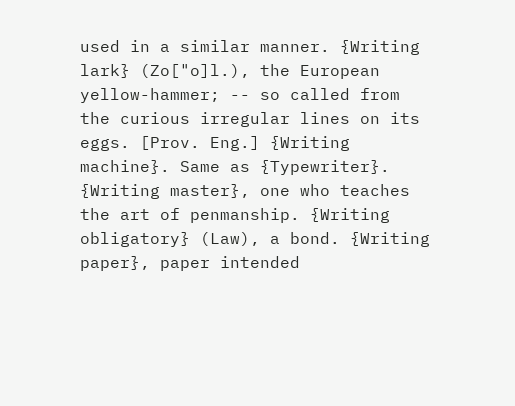used in a similar manner. {Writing lark} (Zo["o]l.), the European yellow-hammer; -- so called from the curious irregular lines on its eggs. [Prov. Eng.] {Writing machine}. Same as {Typewriter}. {Writing master}, one who teaches the art of penmanship. {Writing obligatory} (Law), a bond. {Writing paper}, paper intended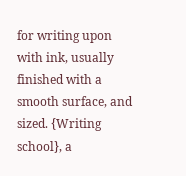for writing upon with ink, usually finished with a smooth surface, and sized. {Writing school}, a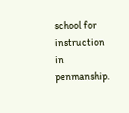school for instruction in penmanship.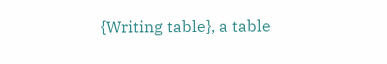{Writing table}, a table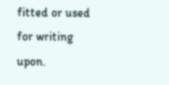fitted or used for writing upon.